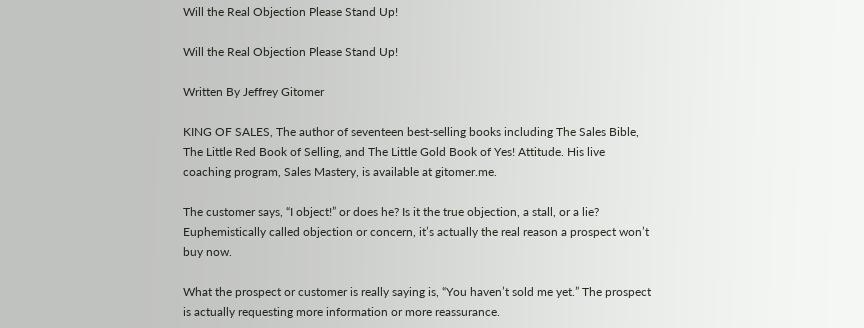Will the Real Objection Please Stand Up!

Will the Real Objection Please Stand Up!

Written By Jeffrey Gitomer

KING OF SALES, The author of seventeen best-selling books including The Sales Bible, The Little Red Book of Selling, and The Little Gold Book of Yes! Attitude. His live coaching program, Sales Mastery, is available at gitomer.me.

The customer says, “I object!” or does he? Is it the true objection, a stall, or a lie? Euphemistically called objection or concern, it’s actually the real reason a prospect won’t buy now.

What the prospect or customer is really saying is, “You haven’t sold me yet.” The prospect is actually requesting more information or more reassurance.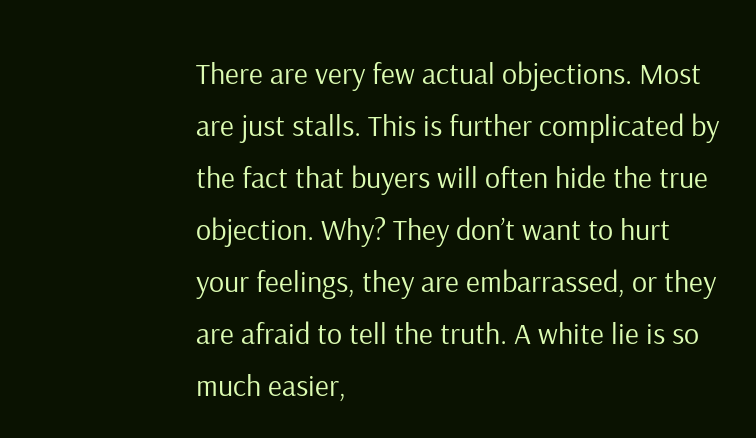There are very few actual objections. Most are just stalls. This is further complicated by the fact that buyers will often hide the true objection. Why? They don’t want to hurt your feelings, they are embarrassed, or they are afraid to tell the truth. A white lie is so much easier,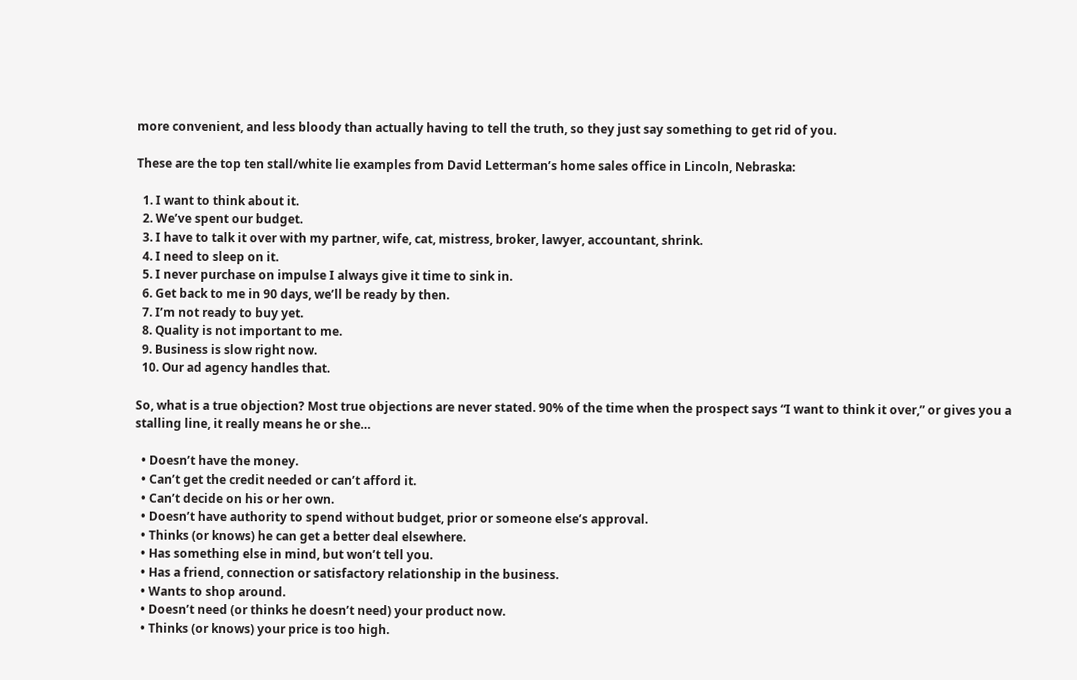more convenient, and less bloody than actually having to tell the truth, so they just say something to get rid of you.

These are the top ten stall/white lie examples from David Letterman’s home sales office in Lincoln, Nebraska:

  1. I want to think about it.
  2. We’ve spent our budget.
  3. I have to talk it over with my partner, wife, cat, mistress, broker, lawyer, accountant, shrink.
  4. I need to sleep on it.
  5. I never purchase on impulse I always give it time to sink in.
  6. Get back to me in 90 days, we’ll be ready by then.
  7. I’m not ready to buy yet.
  8. Quality is not important to me.
  9. Business is slow right now.
  10. Our ad agency handles that.

So, what is a true objection? Most true objections are never stated. 90% of the time when the prospect says “I want to think it over,” or gives you a stalling line, it really means he or she…

  • Doesn’t have the money.
  • Can’t get the credit needed or can’t afford it.
  • Can’t decide on his or her own.
  • Doesn’t have authority to spend without budget, prior or someone else’s approval.
  • Thinks (or knows) he can get a better deal elsewhere.
  • Has something else in mind, but won’t tell you.
  • Has a friend, connection or satisfactory relationship in the business.
  • Wants to shop around.
  • Doesn’t need (or thinks he doesn’t need) your product now.
  • Thinks (or knows) your price is too high.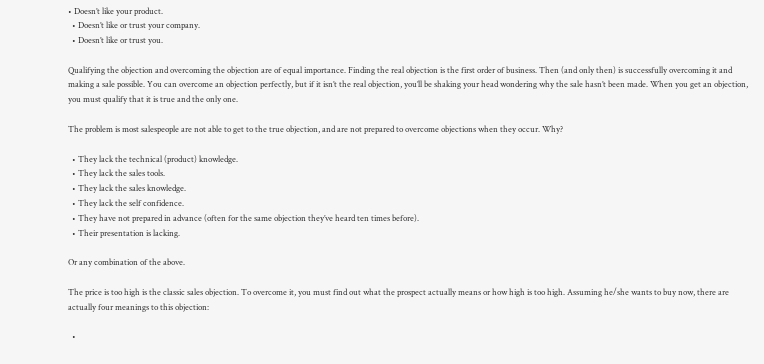• Doesn’t like your product.
  • Doesn’t like or trust your company.
  • Doesn’t like or trust you.

Qualifying the objection and overcoming the objection are of equal importance. Finding the real objection is the first order of business. Then (and only then) is successfully overcoming it and making a sale possible. You can overcome an objection perfectly, but if it isn’t the real objection, you’ll be shaking your head wondering why the sale hasn’t been made. When you get an objection, you must qualify that it is true and the only one.

The problem is most salespeople are not able to get to the true objection, and are not prepared to overcome objections when they occur. Why?

  • They lack the technical (product) knowledge.
  • They lack the sales tools.
  • They lack the sales knowledge.
  • They lack the self confidence.
  • They have not prepared in advance (often for the same objection they’ve heard ten times before).
  • Their presentation is lacking.

Or any combination of the above.

The price is too high is the classic sales objection. To overcome it, you must find out what the prospect actually means or how high is too high. Assuming he/she wants to buy now, there are actually four meanings to this objection:

  •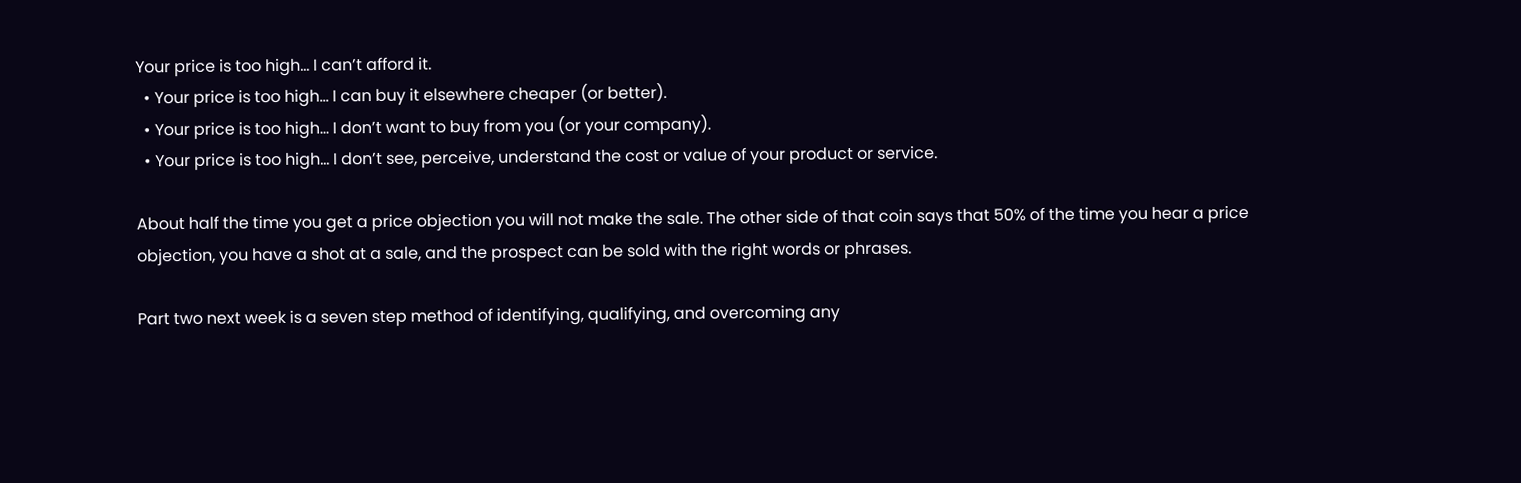Your price is too high… I can’t afford it.
  • Your price is too high… I can buy it elsewhere cheaper (or better).
  • Your price is too high… I don’t want to buy from you (or your company).
  • Your price is too high… I don’t see, perceive, understand the cost or value of your product or service.

About half the time you get a price objection you will not make the sale. The other side of that coin says that 50% of the time you hear a price objection, you have a shot at a sale, and the prospect can be sold with the right words or phrases.

Part two next week is a seven step method of identifying, qualifying, and overcoming any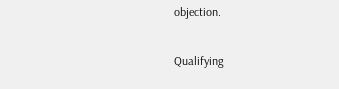objection.

Qualifying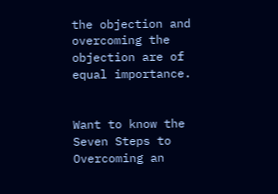the objection and overcoming the objection are of equal importance.


Want to know the Seven Steps to Overcoming an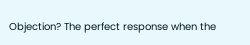Objection? The perfect response when the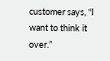customer says, “I want to think it over.”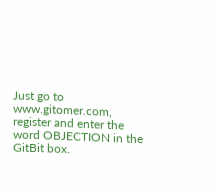Just go to www.gitomer.com, register and enter the word OBJECTION in the GitBit box.